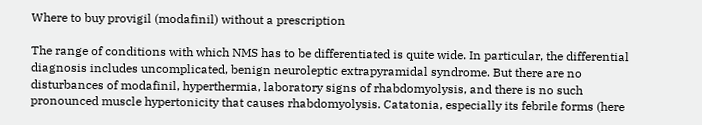Where to buy provigil (modafinil) without a prescription

The range of conditions with which NMS has to be differentiated is quite wide. In particular, the differential diagnosis includes uncomplicated, benign neuroleptic extrapyramidal syndrome. But there are no disturbances of modafinil, hyperthermia, laboratory signs of rhabdomyolysis, and there is no such pronounced muscle hypertonicity that causes rhabdomyolysis. Catatonia, especially its febrile forms (here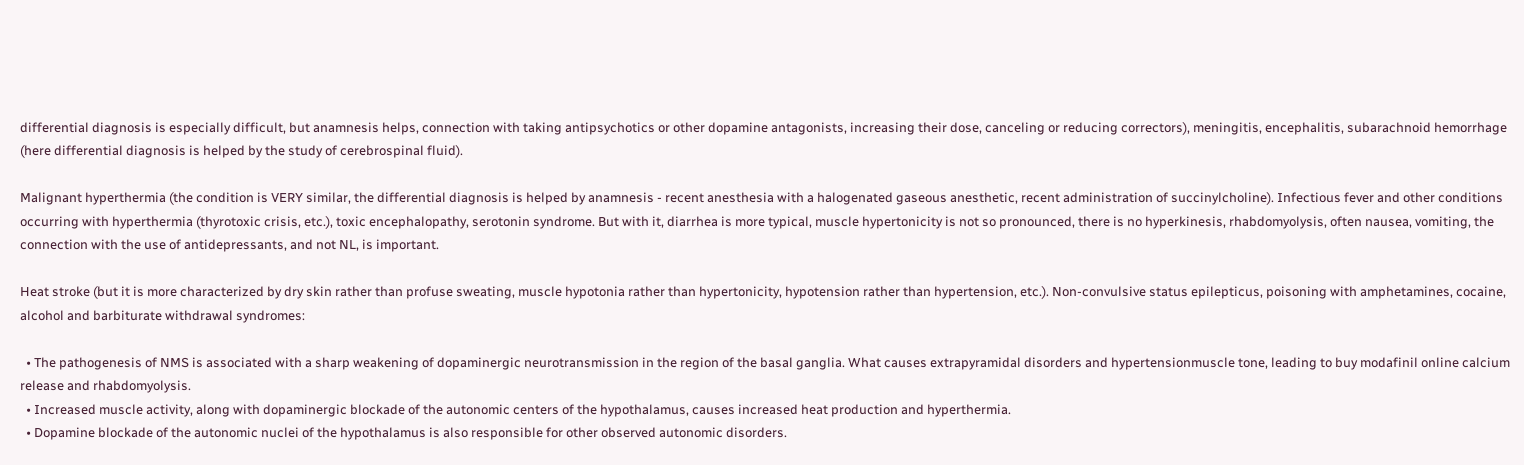differential diagnosis is especially difficult, but anamnesis helps, connection with taking antipsychotics or other dopamine antagonists, increasing their dose, canceling or reducing correctors), meningitis, encephalitis, subarachnoid hemorrhage (here differential diagnosis is helped by the study of cerebrospinal fluid).

Malignant hyperthermia (the condition is VERY similar, the differential diagnosis is helped by anamnesis - recent anesthesia with a halogenated gaseous anesthetic, recent administration of succinylcholine). Infectious fever and other conditions occurring with hyperthermia (thyrotoxic crisis, etc.), toxic encephalopathy, serotonin syndrome. But with it, diarrhea is more typical, muscle hypertonicity is not so pronounced, there is no hyperkinesis, rhabdomyolysis, often nausea, vomiting, the connection with the use of antidepressants, and not NL, is important.

Heat stroke (but it is more characterized by dry skin rather than profuse sweating, muscle hypotonia rather than hypertonicity, hypotension rather than hypertension, etc.). Non-convulsive status epilepticus, poisoning with amphetamines, cocaine, alcohol and barbiturate withdrawal syndromes:

  • The pathogenesis of NMS is associated with a sharp weakening of dopaminergic neurotransmission in the region of the basal ganglia. What causes extrapyramidal disorders and hypertensionmuscle tone, leading to buy modafinil online calcium release and rhabdomyolysis.
  • Increased muscle activity, along with dopaminergic blockade of the autonomic centers of the hypothalamus, causes increased heat production and hyperthermia.
  • Dopamine blockade of the autonomic nuclei of the hypothalamus is also responsible for other observed autonomic disorders.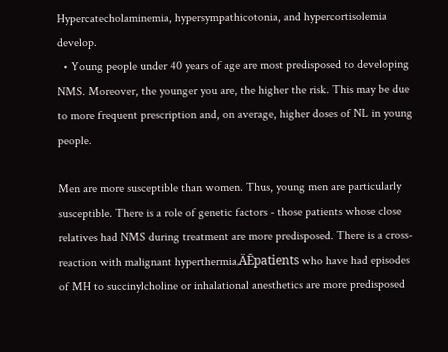Hypercatecholaminemia, hypersympathicotonia, and hypercortisolemia develop.
  • Young people under 40 years of age are most predisposed to developing NMS. Moreover, the younger you are, the higher the risk. This may be due to more frequent prescription and, on average, higher doses of NL in young people.

Men are more susceptible than women. Thus, young men are particularly susceptible. There is a role of genetic factors - those patients whose close relatives had NMS during treatment are more predisposed. There is a cross-reaction with malignant hyperthermia‚ÄĒpatients who have had episodes of MH to succinylcholine or inhalational anesthetics are more predisposed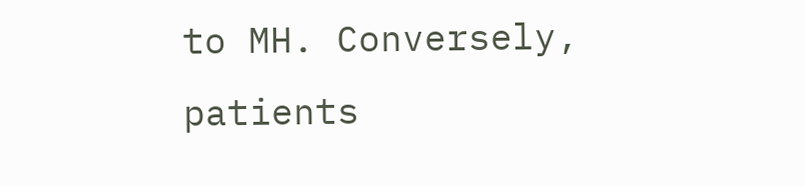to MH. Conversely, patients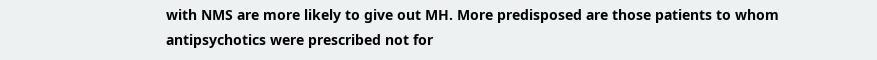with NMS are more likely to give out MH. More predisposed are those patients to whom antipsychotics were prescribed not for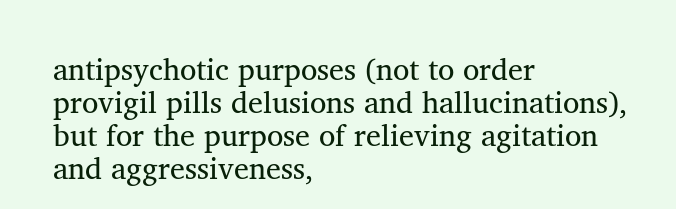antipsychotic purposes (not to order provigil pills delusions and hallucinations), but for the purpose of relieving agitation and aggressiveness,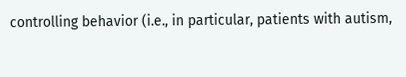controlling behavior (i.e., in particular, patients with autism,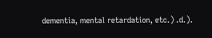dementia, mental retardation, etc.) .d.).